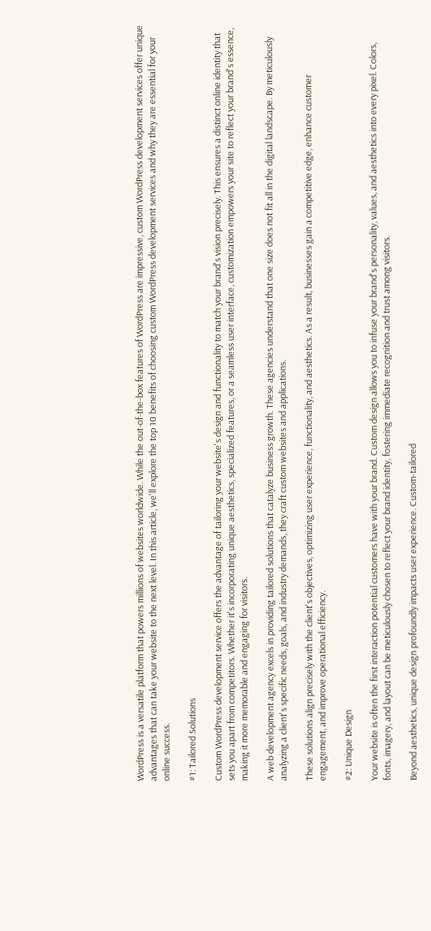WordPress is a versatile platform that powers millions of websites worldwide. While the out-of-the-box features of WordPress are impressive, custom WordPress development services offer unique advantages that can take your website to the next level. In this article, we'll explore the top 10 benefits of choosing custom WordPress development services and why they are essential for your online success.

#1: Tailored Solutions

Custom WordPress development service offers the advantage of tailoring your website's design and functionality to match your brand's vision precisely. This ensures a distinct online identity that sets you apart from competitors. Whether it's incorporating unique aesthetics, specialized features, or a seamless user interface, customization empowers your site to reflect your brand's essence, making it more memorable and engaging for visitors.

A web development agency excels in providing tailored solutions that catalyze business growth. These agencies understand that one size does not fit all in the digital landscape. By meticulously analyzing a client's specific needs, goals, and industry demands, they craft custom websites and applications.

These solutions align precisely with the client's objectives, optimizing user experience, functionality, and aesthetics. As a result, businesses gain a competitive edge, enhance customer engagement, and improve operational efficiency.

#2: Unique Design

Your website is often the first interaction potential customers have with your brand. Custom design allows you to infuse your brand's personality, values, and aesthetics into every pixel. Colors, fonts, imagery, and layout can be meticulously chosen to reflect your brand identity, fostering immediate recognition and trust among visitors.

Beyond aesthetics, unique design profoundly impacts user experience. Custom-tailored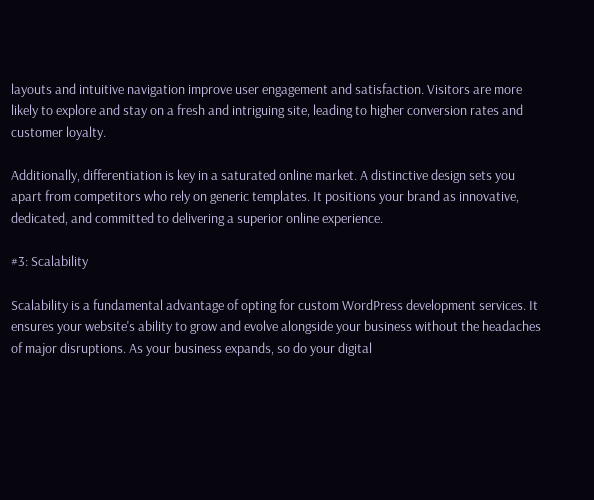layouts and intuitive navigation improve user engagement and satisfaction. Visitors are more likely to explore and stay on a fresh and intriguing site, leading to higher conversion rates and customer loyalty.

Additionally, differentiation is key in a saturated online market. A distinctive design sets you apart from competitors who rely on generic templates. It positions your brand as innovative, dedicated, and committed to delivering a superior online experience.

#3: Scalability

Scalability is a fundamental advantage of opting for custom WordPress development services. It ensures your website's ability to grow and evolve alongside your business without the headaches of major disruptions. As your business expands, so do your digital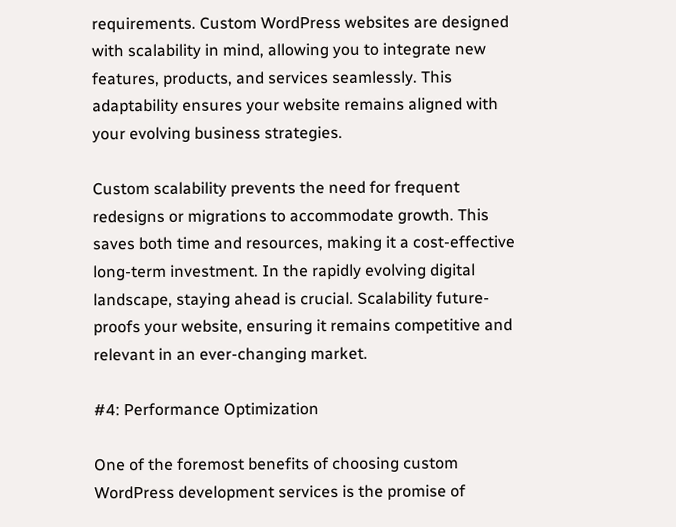requirements. Custom WordPress websites are designed with scalability in mind, allowing you to integrate new features, products, and services seamlessly. This adaptability ensures your website remains aligned with your evolving business strategies.

Custom scalability prevents the need for frequent redesigns or migrations to accommodate growth. This saves both time and resources, making it a cost-effective long-term investment. In the rapidly evolving digital landscape, staying ahead is crucial. Scalability future-proofs your website, ensuring it remains competitive and relevant in an ever-changing market.

#4: Performance Optimization

One of the foremost benefits of choosing custom WordPress development services is the promise of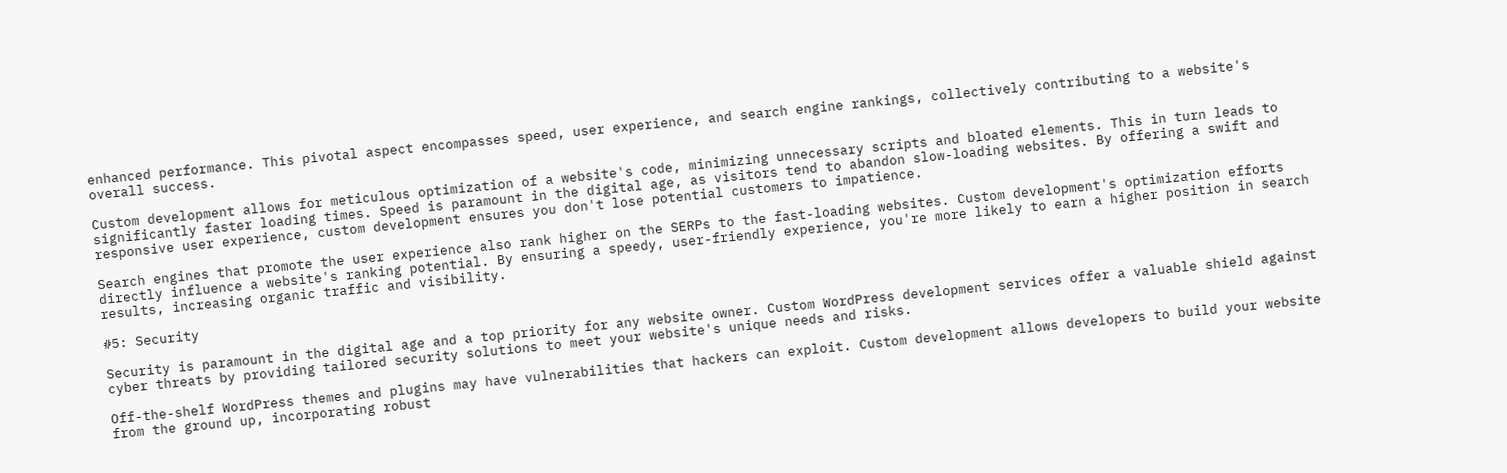enhanced performance. This pivotal aspect encompasses speed, user experience, and search engine rankings, collectively contributing to a website's overall success.

Custom development allows for meticulous optimization of a website's code, minimizing unnecessary scripts and bloated elements. This in turn leads to significantly faster loading times. Speed is paramount in the digital age, as visitors tend to abandon slow-loading websites. By offering a swift and responsive user experience, custom development ensures you don't lose potential customers to impatience.

Search engines that promote the user experience also rank higher on the SERPs to the fast-loading websites. Custom development's optimization efforts directly influence a website's ranking potential. By ensuring a speedy, user-friendly experience, you're more likely to earn a higher position in search results, increasing organic traffic and visibility.

#5: Security

Security is paramount in the digital age and a top priority for any website owner. Custom WordPress development services offer a valuable shield against cyber threats by providing tailored security solutions to meet your website's unique needs and risks.

Off-the-shelf WordPress themes and plugins may have vulnerabilities that hackers can exploit. Custom development allows developers to build your website from the ground up, incorporating robust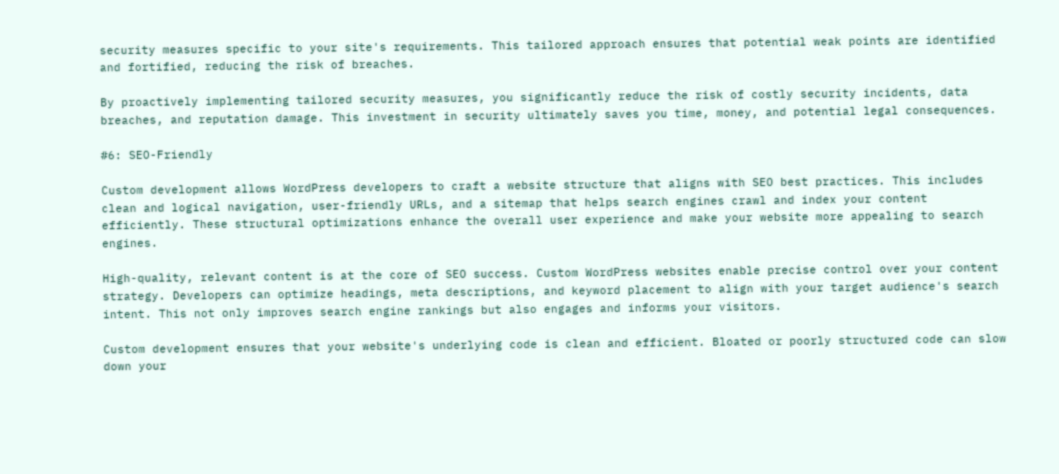security measures specific to your site's requirements. This tailored approach ensures that potential weak points are identified and fortified, reducing the risk of breaches.

By proactively implementing tailored security measures, you significantly reduce the risk of costly security incidents, data breaches, and reputation damage. This investment in security ultimately saves you time, money, and potential legal consequences.

#6: SEO-Friendly

Custom development allows WordPress developers to craft a website structure that aligns with SEO best practices. This includes clean and logical navigation, user-friendly URLs, and a sitemap that helps search engines crawl and index your content efficiently. These structural optimizations enhance the overall user experience and make your website more appealing to search engines.

High-quality, relevant content is at the core of SEO success. Custom WordPress websites enable precise control over your content strategy. Developers can optimize headings, meta descriptions, and keyword placement to align with your target audience's search intent. This not only improves search engine rankings but also engages and informs your visitors.

Custom development ensures that your website's underlying code is clean and efficient. Bloated or poorly structured code can slow down your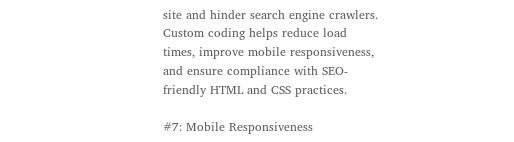site and hinder search engine crawlers. Custom coding helps reduce load times, improve mobile responsiveness, and ensure compliance with SEO-friendly HTML and CSS practices.

#7: Mobile Responsiveness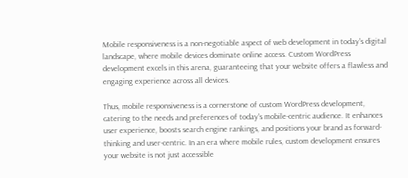Mobile responsiveness is a non-negotiable aspect of web development in today's digital landscape, where mobile devices dominate online access. Custom WordPress development excels in this arena, guaranteeing that your website offers a flawless and engaging experience across all devices.

Thus, mobile responsiveness is a cornerstone of custom WordPress development, catering to the needs and preferences of today's mobile-centric audience. It enhances user experience, boosts search engine rankings, and positions your brand as forward-thinking and user-centric. In an era where mobile rules, custom development ensures your website is not just accessible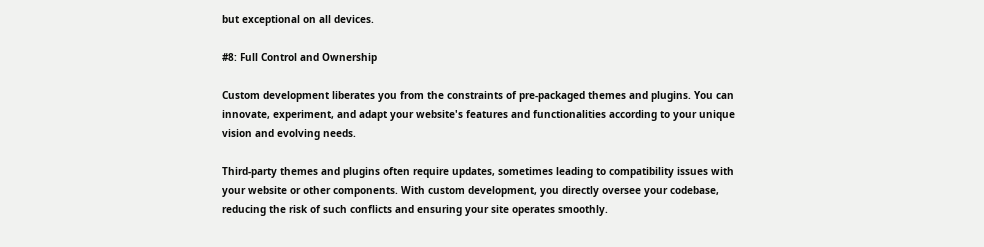but exceptional on all devices.

#8: Full Control and Ownership

Custom development liberates you from the constraints of pre-packaged themes and plugins. You can innovate, experiment, and adapt your website's features and functionalities according to your unique vision and evolving needs.

Third-party themes and plugins often require updates, sometimes leading to compatibility issues with your website or other components. With custom development, you directly oversee your codebase, reducing the risk of such conflicts and ensuring your site operates smoothly.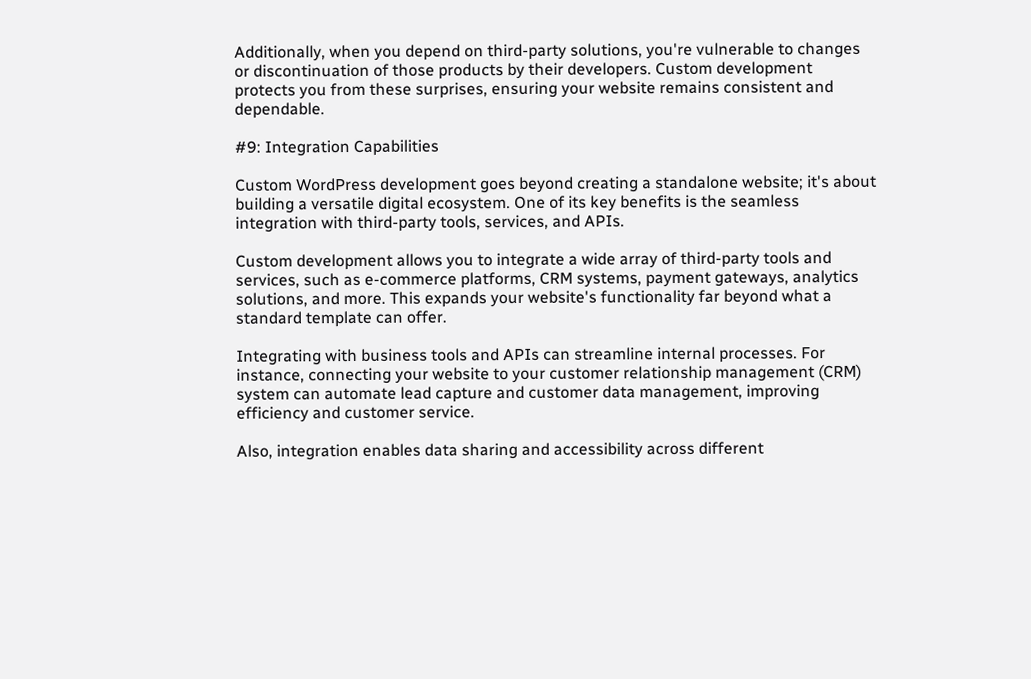Additionally, when you depend on third-party solutions, you're vulnerable to changes or discontinuation of those products by their developers. Custom development protects you from these surprises, ensuring your website remains consistent and dependable.

#9: Integration Capabilities

Custom WordPress development goes beyond creating a standalone website; it's about building a versatile digital ecosystem. One of its key benefits is the seamless integration with third-party tools, services, and APIs.

Custom development allows you to integrate a wide array of third-party tools and services, such as e-commerce platforms, CRM systems, payment gateways, analytics solutions, and more. This expands your website's functionality far beyond what a standard template can offer.

Integrating with business tools and APIs can streamline internal processes. For instance, connecting your website to your customer relationship management (CRM) system can automate lead capture and customer data management, improving efficiency and customer service.

Also, integration enables data sharing and accessibility across different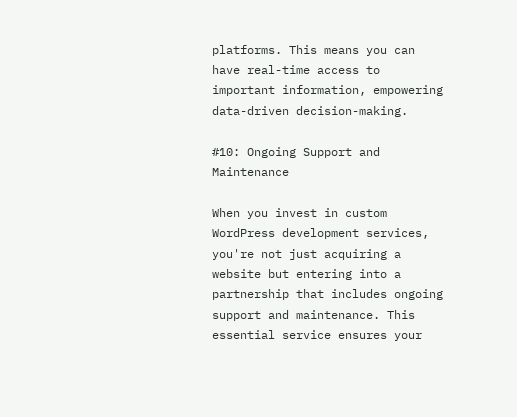platforms. This means you can have real-time access to important information, empowering data-driven decision-making.

#10: Ongoing Support and Maintenance

When you invest in custom WordPress development services, you're not just acquiring a website but entering into a partnership that includes ongoing support and maintenance. This essential service ensures your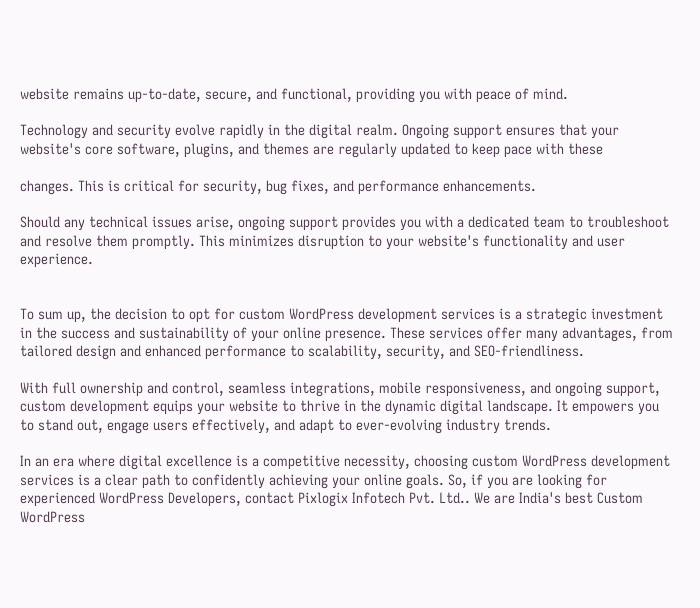website remains up-to-date, secure, and functional, providing you with peace of mind.

Technology and security evolve rapidly in the digital realm. Ongoing support ensures that your website's core software, plugins, and themes are regularly updated to keep pace with these

changes. This is critical for security, bug fixes, and performance enhancements.

Should any technical issues arise, ongoing support provides you with a dedicated team to troubleshoot and resolve them promptly. This minimizes disruption to your website's functionality and user experience.


To sum up, the decision to opt for custom WordPress development services is a strategic investment in the success and sustainability of your online presence. These services offer many advantages, from tailored design and enhanced performance to scalability, security, and SEO-friendliness.

With full ownership and control, seamless integrations, mobile responsiveness, and ongoing support, custom development equips your website to thrive in the dynamic digital landscape. It empowers you to stand out, engage users effectively, and adapt to ever-evolving industry trends.

In an era where digital excellence is a competitive necessity, choosing custom WordPress development services is a clear path to confidently achieving your online goals. So, if you are looking for experienced WordPress Developers, contact Pixlogix Infotech Pvt. Ltd.. We are India's best Custom WordPress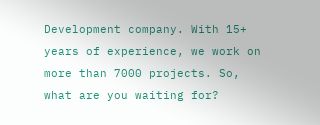Development company. With 15+ years of experience, we work on more than 7000 projects. So, what are you waiting for?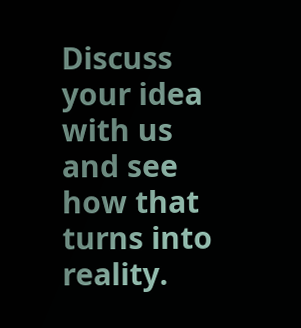Discuss your idea with us and see how that turns into reality.